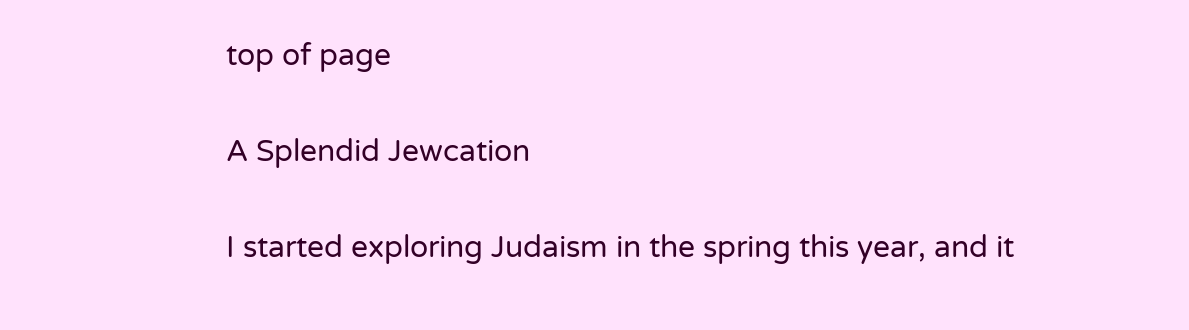top of page

A Splendid Jewcation

I started exploring Judaism in the spring this year, and it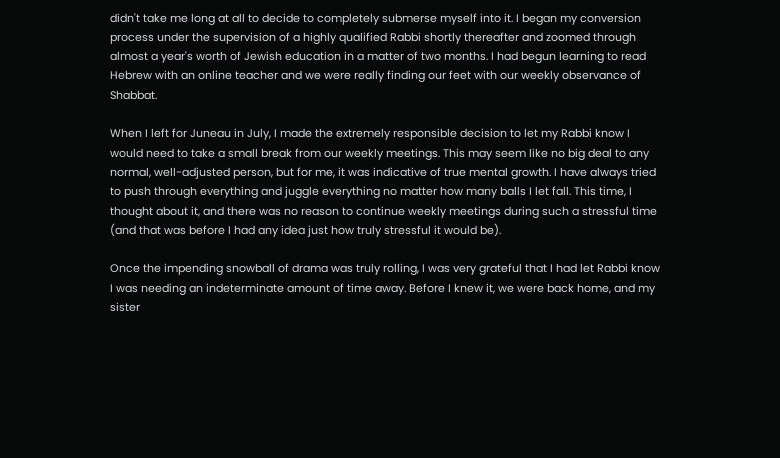didn't take me long at all to decide to completely submerse myself into it. I began my conversion process under the supervision of a highly qualified Rabbi shortly thereafter and zoomed through almost a year's worth of Jewish education in a matter of two months. I had begun learning to read Hebrew with an online teacher and we were really finding our feet with our weekly observance of Shabbat.

When I left for Juneau in July, I made the extremely responsible decision to let my Rabbi know I would need to take a small break from our weekly meetings. This may seem like no big deal to any normal, well-adjusted person, but for me, it was indicative of true mental growth. I have always tried to push through everything and juggle everything no matter how many balls I let fall. This time, I thought about it, and there was no reason to continue weekly meetings during such a stressful time (and that was before I had any idea just how truly stressful it would be).

Once the impending snowball of drama was truly rolling, I was very grateful that I had let Rabbi know I was needing an indeterminate amount of time away. Before I knew it, we were back home, and my sister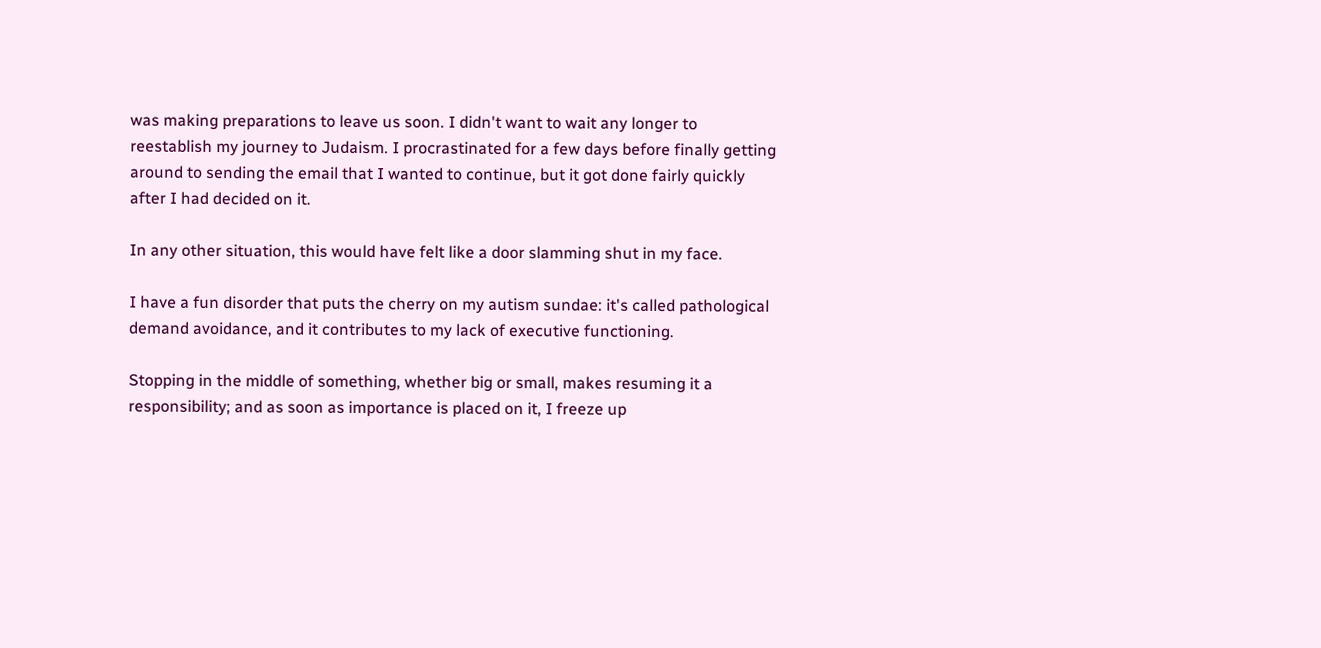was making preparations to leave us soon. I didn't want to wait any longer to reestablish my journey to Judaism. I procrastinated for a few days before finally getting around to sending the email that I wanted to continue, but it got done fairly quickly after I had decided on it.

In any other situation, this would have felt like a door slamming shut in my face.

I have a fun disorder that puts the cherry on my autism sundae: it's called pathological demand avoidance, and it contributes to my lack of executive functioning.

Stopping in the middle of something, whether big or small, makes resuming it a responsibility; and as soon as importance is placed on it, I freeze up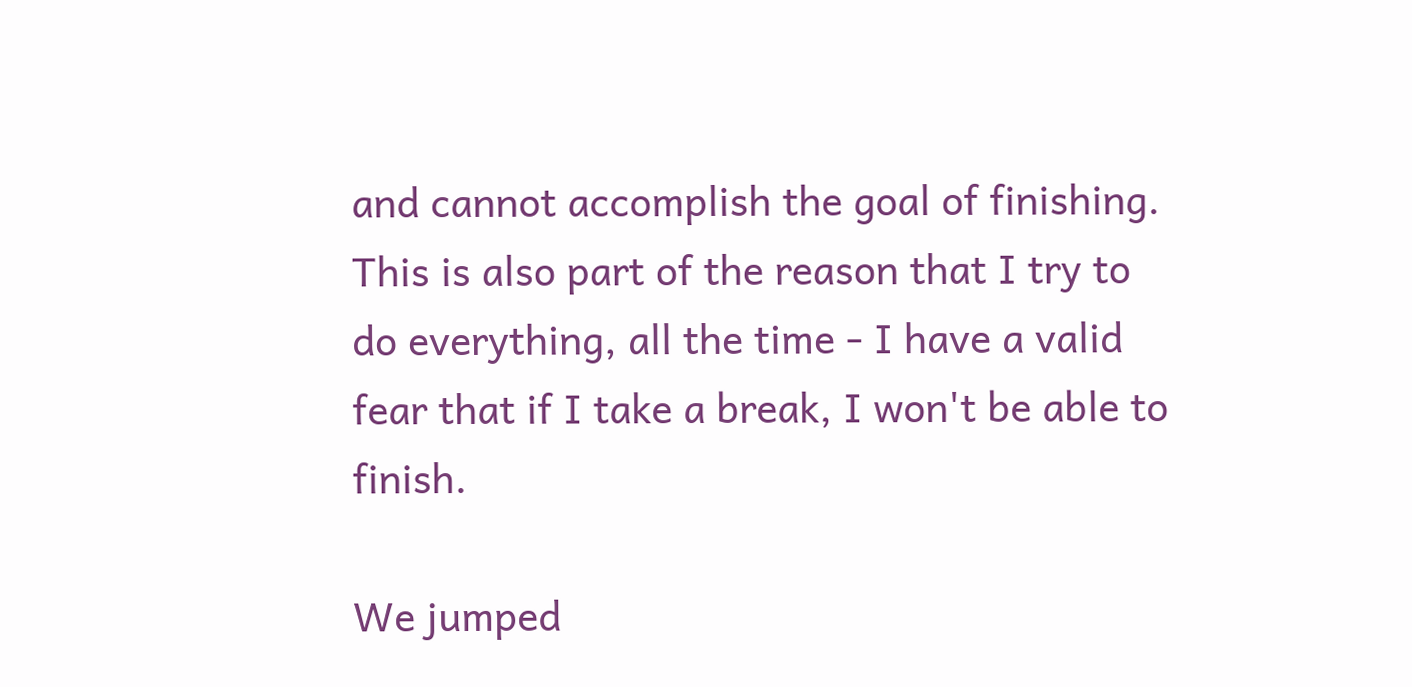and cannot accomplish the goal of finishing. This is also part of the reason that I try to do everything, all the time - I have a valid fear that if I take a break, I won't be able to finish.

We jumped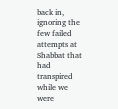back in, ignoring the few failed attempts at Shabbat that had transpired while we were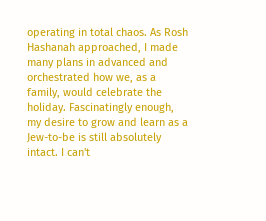operating in total chaos. As Rosh Hashanah approached, I made many plans in advanced and orchestrated how we, as a family, would celebrate the holiday. Fascinatingly enough, my desire to grow and learn as a Jew-to-be is still absolutely intact. I can't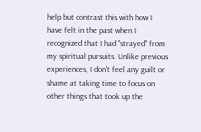help but contrast this with how I have felt in the past when I recognized that I had "strayed" from my spiritual pursuits. Unlike previous experiences, I don't feel any guilt or shame at taking time to focus on other things that took up the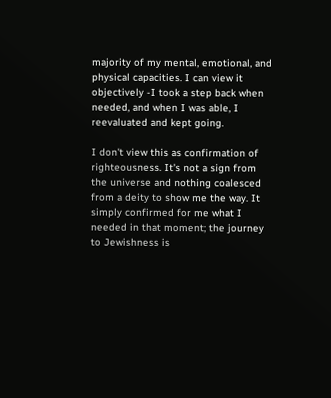majority of my mental, emotional, and physical capacities. I can view it objectively -I took a step back when needed, and when I was able, I reevaluated and kept going.

I don't view this as confirmation of righteousness. It's not a sign from the universe and nothing coalesced from a deity to show me the way. It simply confirmed for me what I needed in that moment; the journey to Jewishness is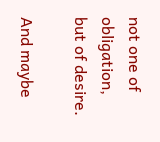not one of obligation, but of desire.

And maybe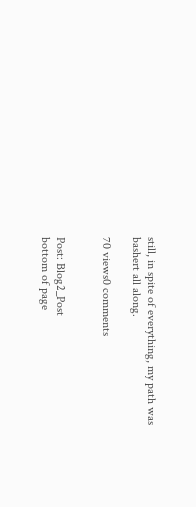still, in spite of everything, my path was bashert all along.

70 views0 comments


Post: Blog2_Post
bottom of page